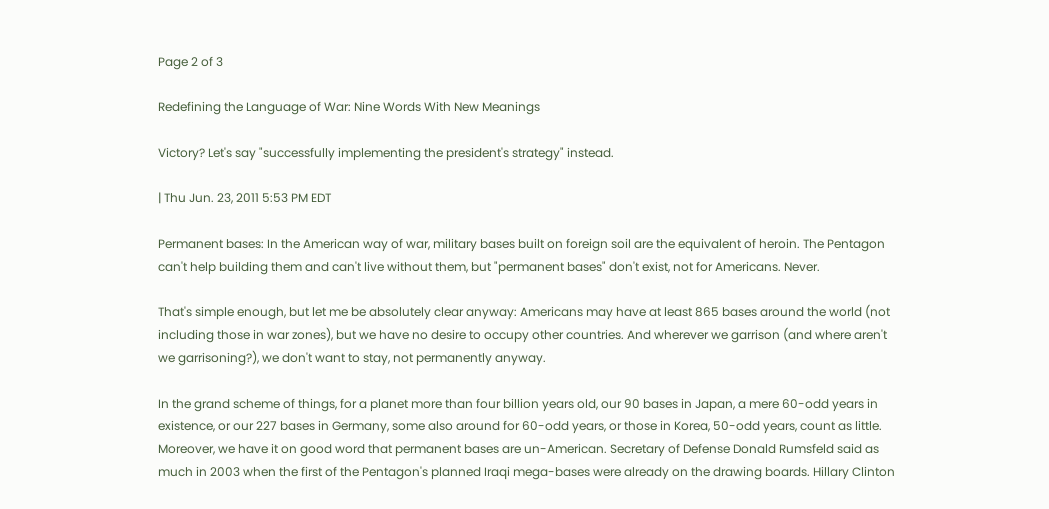Page 2 of 3

Redefining the Language of War: Nine Words With New Meanings

Victory? Let's say "successfully implementing the president's strategy" instead.

| Thu Jun. 23, 2011 5:53 PM EDT

Permanent bases: In the American way of war, military bases built on foreign soil are the equivalent of heroin. The Pentagon can't help building them and can't live without them, but "permanent bases" don't exist, not for Americans. Never.

That's simple enough, but let me be absolutely clear anyway: Americans may have at least 865 bases around the world (not including those in war zones), but we have no desire to occupy other countries. And wherever we garrison (and where aren't we garrisoning?), we don't want to stay, not permanently anyway.

In the grand scheme of things, for a planet more than four billion years old, our 90 bases in Japan, a mere 60-odd years in existence, or our 227 bases in Germany, some also around for 60-odd years, or those in Korea, 50-odd years, count as little. Moreover, we have it on good word that permanent bases are un-American. Secretary of Defense Donald Rumsfeld said as much in 2003 when the first of the Pentagon's planned Iraqi mega-bases were already on the drawing boards. Hillary Clinton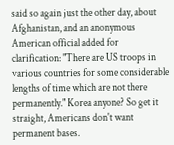said so again just the other day, about Afghanistan, and an anonymous American official added for clarification: "There are US troops in various countries for some considerable lengths of time which are not there permanently." Korea anyone? So get it straight, Americans don't want permanent bases.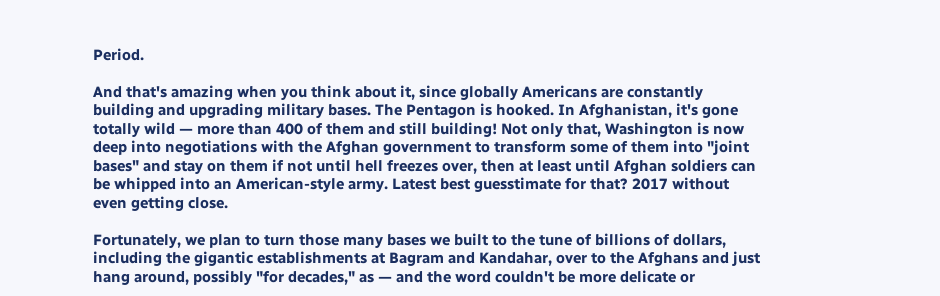Period.

And that's amazing when you think about it, since globally Americans are constantly building and upgrading military bases. The Pentagon is hooked. In Afghanistan, it's gone totally wild — more than 400 of them and still building! Not only that, Washington is now deep into negotiations with the Afghan government to transform some of them into "joint bases" and stay on them if not until hell freezes over, then at least until Afghan soldiers can be whipped into an American-style army. Latest best guesstimate for that? 2017 without even getting close.

Fortunately, we plan to turn those many bases we built to the tune of billions of dollars, including the gigantic establishments at Bagram and Kandahar, over to the Afghans and just hang around, possibly "for decades," as — and the word couldn't be more delicate or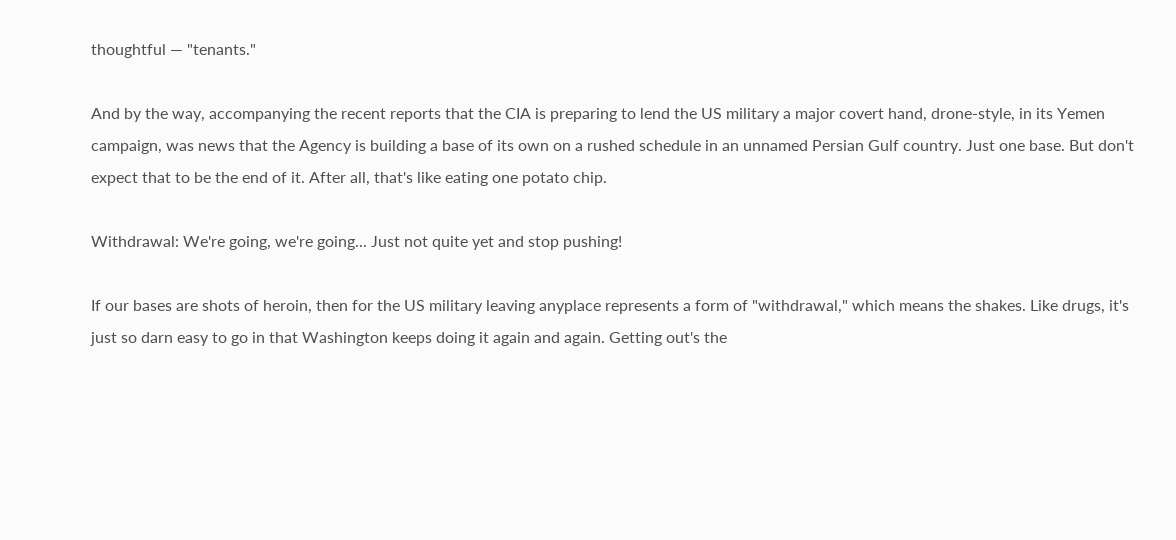thoughtful — "tenants."

And by the way, accompanying the recent reports that the CIA is preparing to lend the US military a major covert hand, drone-style, in its Yemen campaign, was news that the Agency is building a base of its own on a rushed schedule in an unnamed Persian Gulf country. Just one base. But don't expect that to be the end of it. After all, that's like eating one potato chip.

Withdrawal: We're going, we're going... Just not quite yet and stop pushing!

If our bases are shots of heroin, then for the US military leaving anyplace represents a form of "withdrawal," which means the shakes. Like drugs, it's just so darn easy to go in that Washington keeps doing it again and again. Getting out's the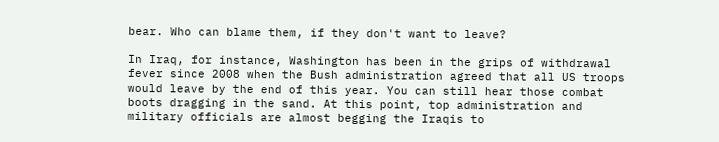bear. Who can blame them, if they don't want to leave?

In Iraq, for instance, Washington has been in the grips of withdrawal fever since 2008 when the Bush administration agreed that all US troops would leave by the end of this year. You can still hear those combat boots dragging in the sand. At this point, top administration and military officials are almost begging the Iraqis to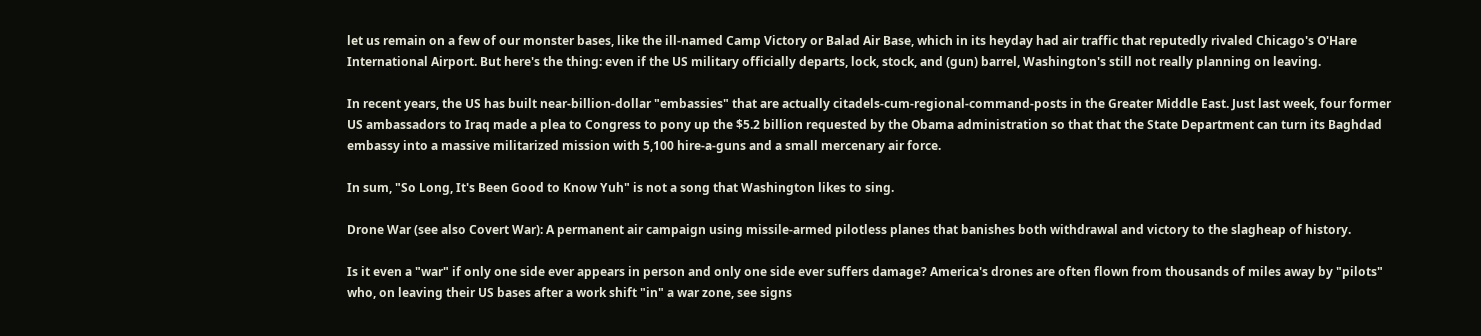let us remain on a few of our monster bases, like the ill-named Camp Victory or Balad Air Base, which in its heyday had air traffic that reputedly rivaled Chicago's O'Hare International Airport. But here's the thing: even if the US military officially departs, lock, stock, and (gun) barrel, Washington's still not really planning on leaving.

In recent years, the US has built near-billion-dollar "embassies" that are actually citadels-cum-regional-command-posts in the Greater Middle East. Just last week, four former US ambassadors to Iraq made a plea to Congress to pony up the $5.2 billion requested by the Obama administration so that that the State Department can turn its Baghdad embassy into a massive militarized mission with 5,100 hire-a-guns and a small mercenary air force.

In sum, "So Long, It's Been Good to Know Yuh" is not a song that Washington likes to sing.

Drone War (see also Covert War): A permanent air campaign using missile-armed pilotless planes that banishes both withdrawal and victory to the slagheap of history.

Is it even a "war" if only one side ever appears in person and only one side ever suffers damage? America's drones are often flown from thousands of miles away by "pilots" who, on leaving their US bases after a work shift "in" a war zone, see signs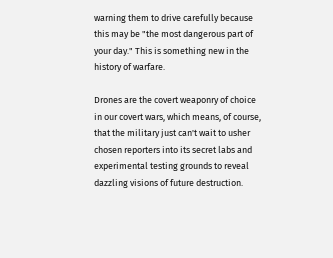warning them to drive carefully because this may be "the most dangerous part of your day." This is something new in the history of warfare.

Drones are the covert weaponry of choice in our covert wars, which means, of course, that the military just can't wait to usher chosen reporters into its secret labs and experimental testing grounds to reveal dazzling visions of future destruction.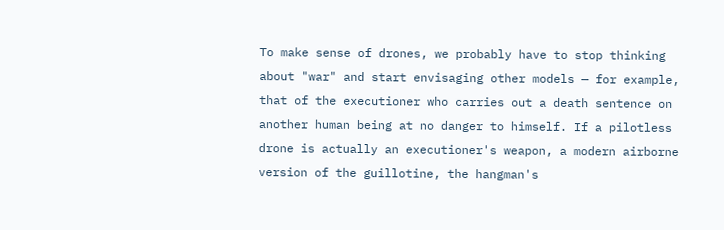To make sense of drones, we probably have to stop thinking about "war" and start envisaging other models — for example, that of the executioner who carries out a death sentence on another human being at no danger to himself. If a pilotless drone is actually an executioner's weapon, a modern airborne version of the guillotine, the hangman's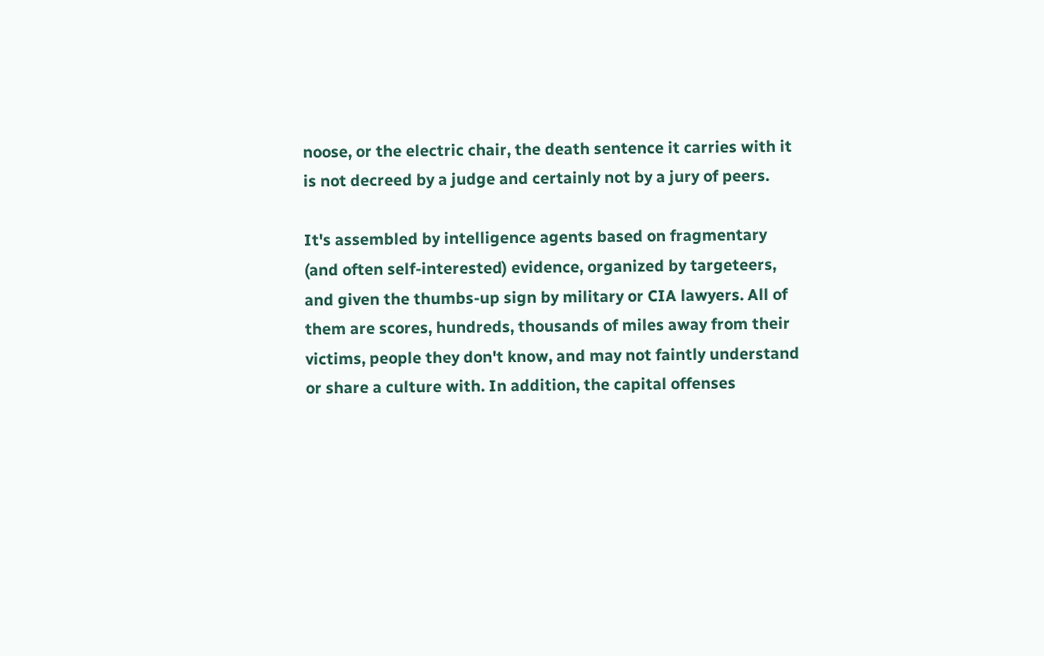noose, or the electric chair, the death sentence it carries with it is not decreed by a judge and certainly not by a jury of peers.

It's assembled by intelligence agents based on fragmentary (and often self-interested) evidence, organized by targeteers, and given the thumbs-up sign by military or CIA lawyers. All of them are scores, hundreds, thousands of miles away from their victims, people they don't know, and may not faintly understand or share a culture with. In addition, the capital offenses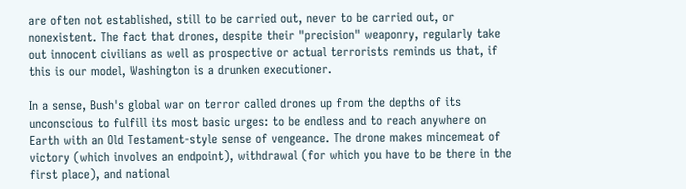are often not established, still to be carried out, never to be carried out, or nonexistent. The fact that drones, despite their "precision" weaponry, regularly take out innocent civilians as well as prospective or actual terrorists reminds us that, if this is our model, Washington is a drunken executioner.

In a sense, Bush's global war on terror called drones up from the depths of its unconscious to fulfill its most basic urges: to be endless and to reach anywhere on Earth with an Old Testament-style sense of vengeance. The drone makes mincemeat of victory (which involves an endpoint), withdrawal (for which you have to be there in the first place), and national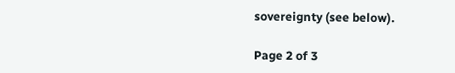sovereignty (see below).

Page 2 of 3